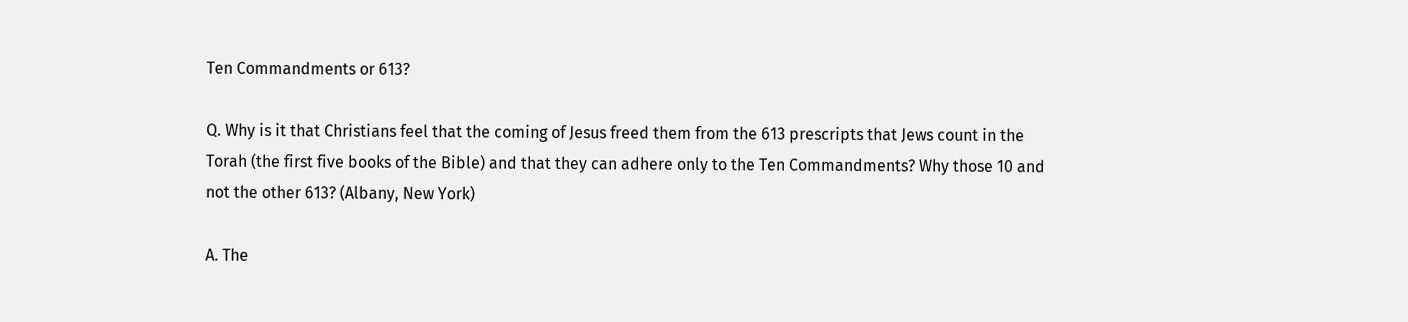Ten Commandments or 613?

Q. Why is it that Christians feel that the coming of Jesus freed them from the 613 prescripts that Jews count in the Torah (the first five books of the Bible) and that they can adhere only to the Ten Commandments? Why those 10 and not the other 613? (Albany, New York)

A. The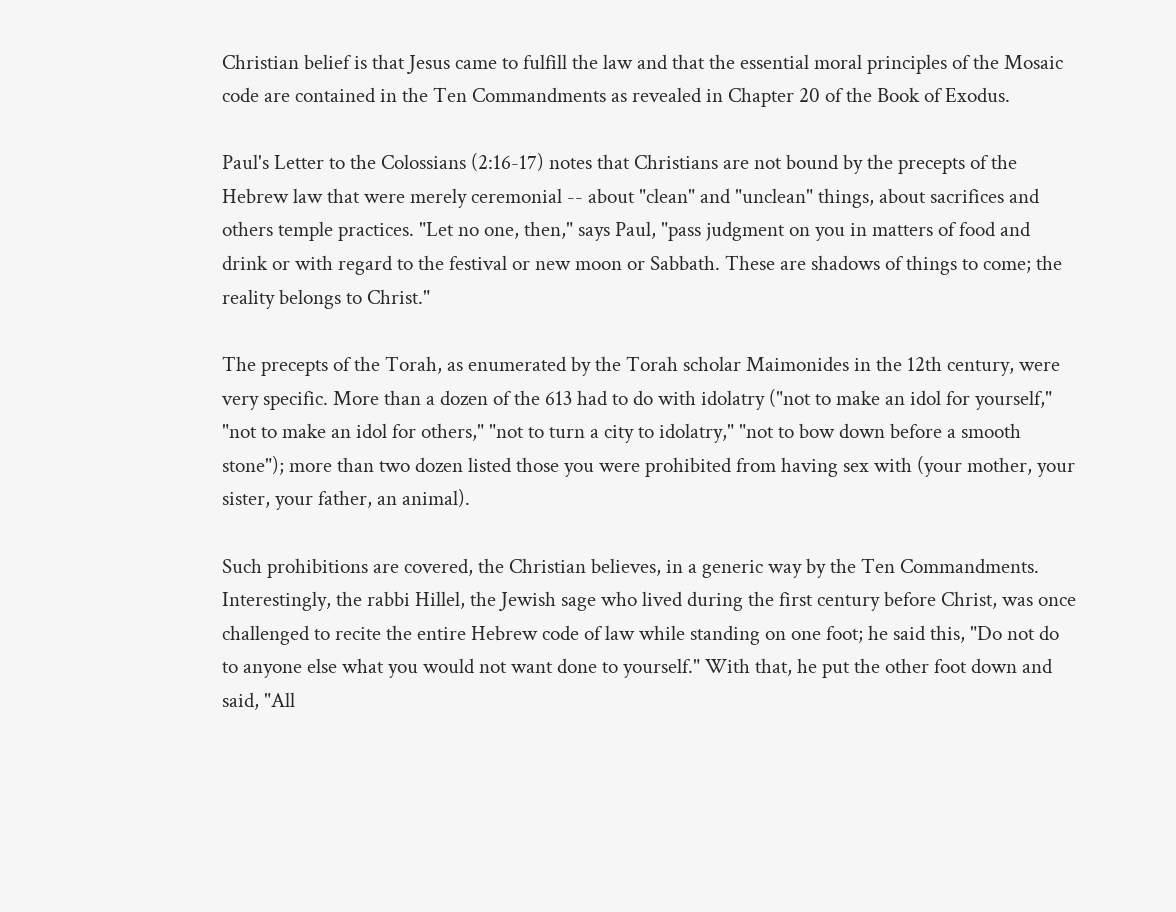Christian belief is that Jesus came to fulfill the law and that the essential moral principles of the Mosaic code are contained in the Ten Commandments as revealed in Chapter 20 of the Book of Exodus.

Paul's Letter to the Colossians (2:16-17) notes that Christians are not bound by the precepts of the Hebrew law that were merely ceremonial -- about "clean" and "unclean" things, about sacrifices and others temple practices. "Let no one, then," says Paul, "pass judgment on you in matters of food and drink or with regard to the festival or new moon or Sabbath. These are shadows of things to come; the reality belongs to Christ."

The precepts of the Torah, as enumerated by the Torah scholar Maimonides in the 12th century, were very specific. More than a dozen of the 613 had to do with idolatry ("not to make an idol for yourself," "not to make an idol for others," "not to turn a city to idolatry," "not to bow down before a smooth stone"); more than two dozen listed those you were prohibited from having sex with (your mother, your sister, your father, an animal).

Such prohibitions are covered, the Christian believes, in a generic way by the Ten Commandments. Interestingly, the rabbi Hillel, the Jewish sage who lived during the first century before Christ, was once challenged to recite the entire Hebrew code of law while standing on one foot; he said this, "Do not do to anyone else what you would not want done to yourself." With that, he put the other foot down and said, "All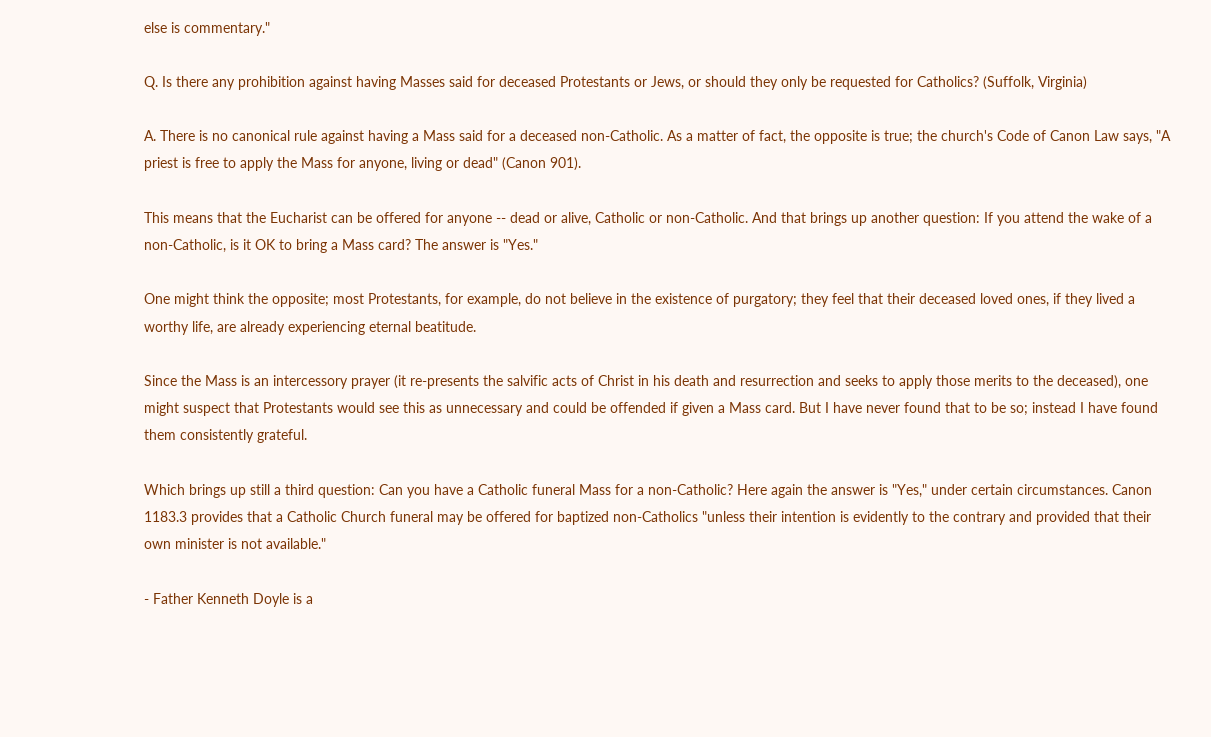else is commentary."

Q. Is there any prohibition against having Masses said for deceased Protestants or Jews, or should they only be requested for Catholics? (Suffolk, Virginia)

A. There is no canonical rule against having a Mass said for a deceased non-Catholic. As a matter of fact, the opposite is true; the church's Code of Canon Law says, "A priest is free to apply the Mass for anyone, living or dead" (Canon 901).

This means that the Eucharist can be offered for anyone -- dead or alive, Catholic or non-Catholic. And that brings up another question: If you attend the wake of a non-Catholic, is it OK to bring a Mass card? The answer is "Yes."

One might think the opposite; most Protestants, for example, do not believe in the existence of purgatory; they feel that their deceased loved ones, if they lived a worthy life, are already experiencing eternal beatitude.

Since the Mass is an intercessory prayer (it re-presents the salvific acts of Christ in his death and resurrection and seeks to apply those merits to the deceased), one might suspect that Protestants would see this as unnecessary and could be offended if given a Mass card. But I have never found that to be so; instead I have found them consistently grateful.

Which brings up still a third question: Can you have a Catholic funeral Mass for a non-Catholic? Here again the answer is "Yes," under certain circumstances. Canon 1183.3 provides that a Catholic Church funeral may be offered for baptized non-Catholics "unless their intention is evidently to the contrary and provided that their own minister is not available."

- Father Kenneth Doyle is a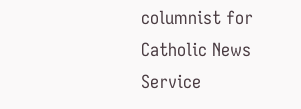columnist for Catholic News Service